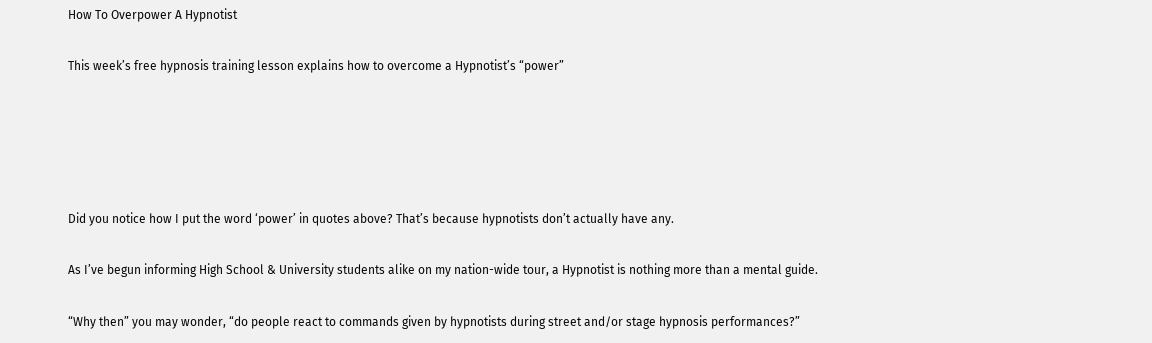How To Overpower A Hypnotist

This week’s free hypnosis training lesson explains how to overcome a Hypnotist’s “power”





Did you notice how I put the word ‘power’ in quotes above? That’s because hypnotists don’t actually have any.

As I’ve begun informing High School & University students alike on my nation-wide tour, a Hypnotist is nothing more than a mental guide.

“Why then” you may wonder, “do people react to commands given by hypnotists during street and/or stage hypnosis performances?”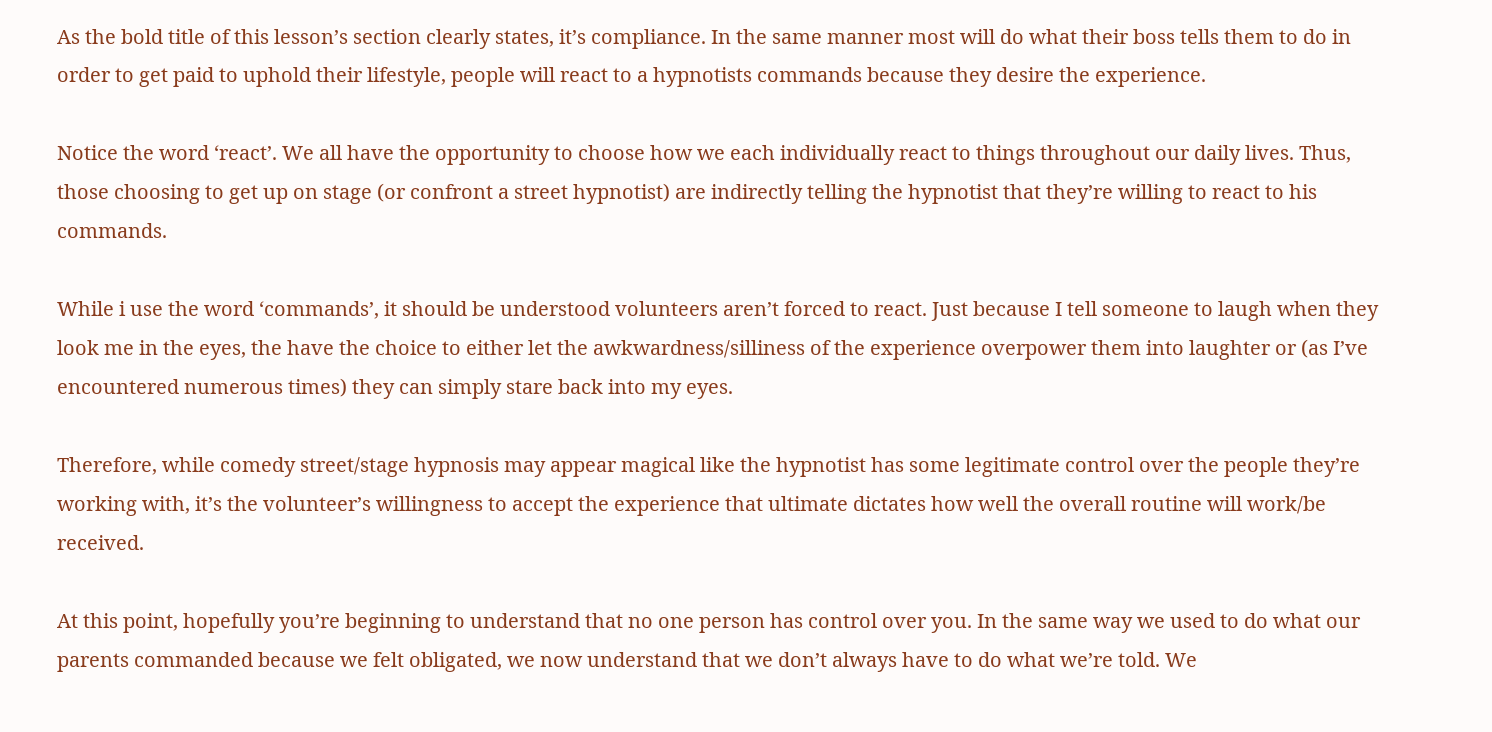As the bold title of this lesson’s section clearly states, it’s compliance. In the same manner most will do what their boss tells them to do in order to get paid to uphold their lifestyle, people will react to a hypnotists commands because they desire the experience.

Notice the word ‘react’. We all have the opportunity to choose how we each individually react to things throughout our daily lives. Thus, those choosing to get up on stage (or confront a street hypnotist) are indirectly telling the hypnotist that they’re willing to react to his commands.

While i use the word ‘commands’, it should be understood volunteers aren’t forced to react. Just because I tell someone to laugh when they look me in the eyes, the have the choice to either let the awkwardness/silliness of the experience overpower them into laughter or (as I’ve encountered numerous times) they can simply stare back into my eyes.

Therefore, while comedy street/stage hypnosis may appear magical like the hypnotist has some legitimate control over the people they’re working with, it’s the volunteer’s willingness to accept the experience that ultimate dictates how well the overall routine will work/be received.

At this point, hopefully you’re beginning to understand that no one person has control over you. In the same way we used to do what our parents commanded because we felt obligated, we now understand that we don’t always have to do what we’re told. We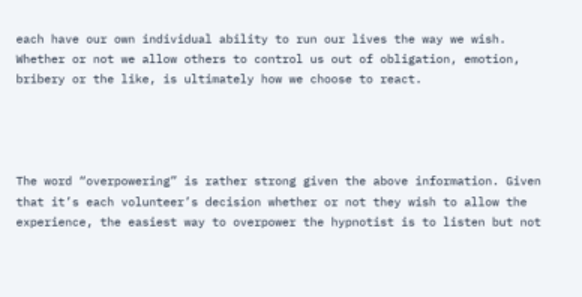each have our own individual ability to run our lives the way we wish. Whether or not we allow others to control us out of obligation, emotion, bribery or the like, is ultimately how we choose to react.




The word “overpowering” is rather strong given the above information. Given that it’s each volunteer’s decision whether or not they wish to allow the experience, the easiest way to overpower the hypnotist is to listen but not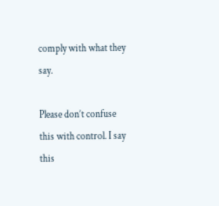comply with what they say.

Please don’t confuse this with control. I say this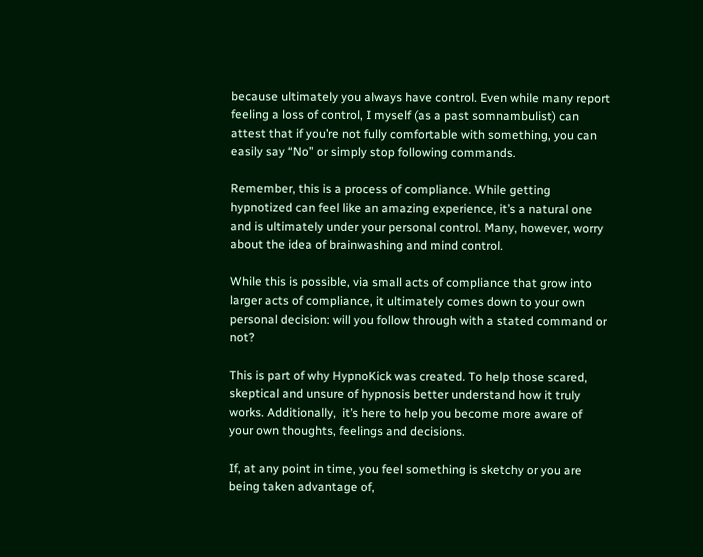because ultimately you always have control. Even while many report feeling a loss of control, I myself (as a past somnambulist) can attest that if you’re not fully comfortable with something, you can easily say “No” or simply stop following commands.

Remember, this is a process of compliance. While getting hypnotized can feel like an amazing experience, it’s a natural one and is ultimately under your personal control. Many, however, worry about the idea of brainwashing and mind control.

While this is possible, via small acts of compliance that grow into larger acts of compliance, it ultimately comes down to your own personal decision: will you follow through with a stated command or not?

This is part of why HypnoKick was created. To help those scared, skeptical and unsure of hypnosis better understand how it truly works. Additionally,  it’s here to help you become more aware of your own thoughts, feelings and decisions.

If, at any point in time, you feel something is sketchy or you are being taken advantage of,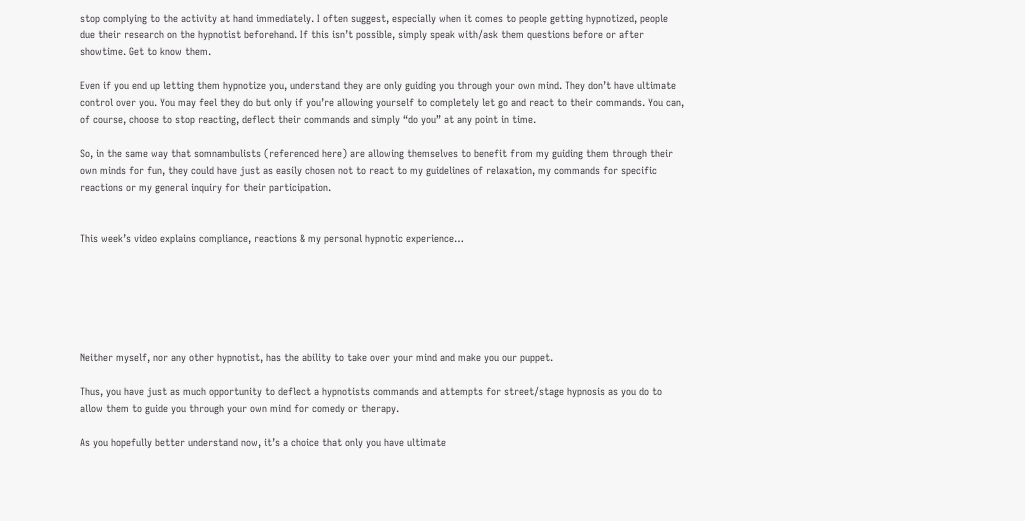stop complying to the activity at hand immediately. I often suggest, especially when it comes to people getting hypnotized, people due their research on the hypnotist beforehand. If this isn’t possible, simply speak with/ask them questions before or after showtime. Get to know them.

Even if you end up letting them hypnotize you, understand they are only guiding you through your own mind. They don’t have ultimate control over you. You may feel they do but only if you’re allowing yourself to completely let go and react to their commands. You can, of course, choose to stop reacting, deflect their commands and simply “do you” at any point in time.

So, in the same way that somnambulists (referenced here) are allowing themselves to benefit from my guiding them through their own minds for fun, they could have just as easily chosen not to react to my guidelines of relaxation, my commands for specific reactions or my general inquiry for their participation.


This week’s video explains compliance, reactions & my personal hypnotic experience…






Neither myself, nor any other hypnotist, has the ability to take over your mind and make you our puppet.

Thus, you have just as much opportunity to deflect a hypnotists commands and attempts for street/stage hypnosis as you do to allow them to guide you through your own mind for comedy or therapy.

As you hopefully better understand now, it’s a choice that only you have ultimate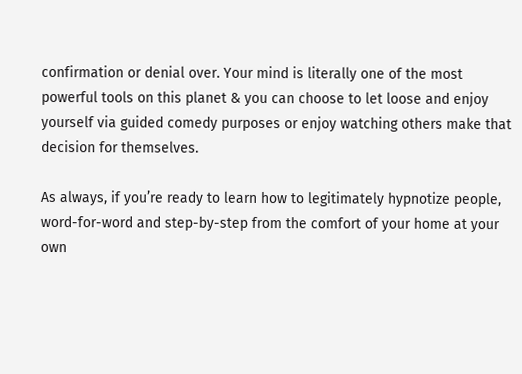confirmation or denial over. Your mind is literally one of the most powerful tools on this planet & you can choose to let loose and enjoy yourself via guided comedy purposes or enjoy watching others make that decision for themselves.

As always, if you’re ready to learn how to legitimately hypnotize people, word-for-word and step-by-step from the comfort of your home at your own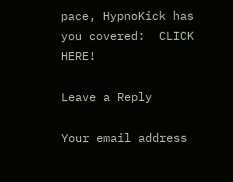pace, HypnoKick has you covered:  CLICK HERE!

Leave a Reply

Your email address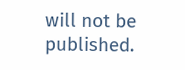will not be published.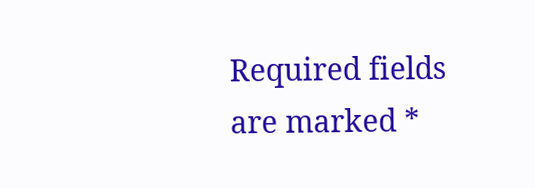Required fields are marked *